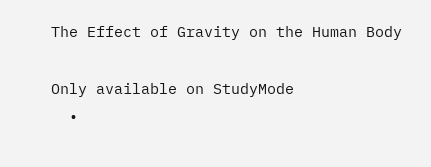The Effect of Gravity on the Human Body

Only available on StudyMode
  •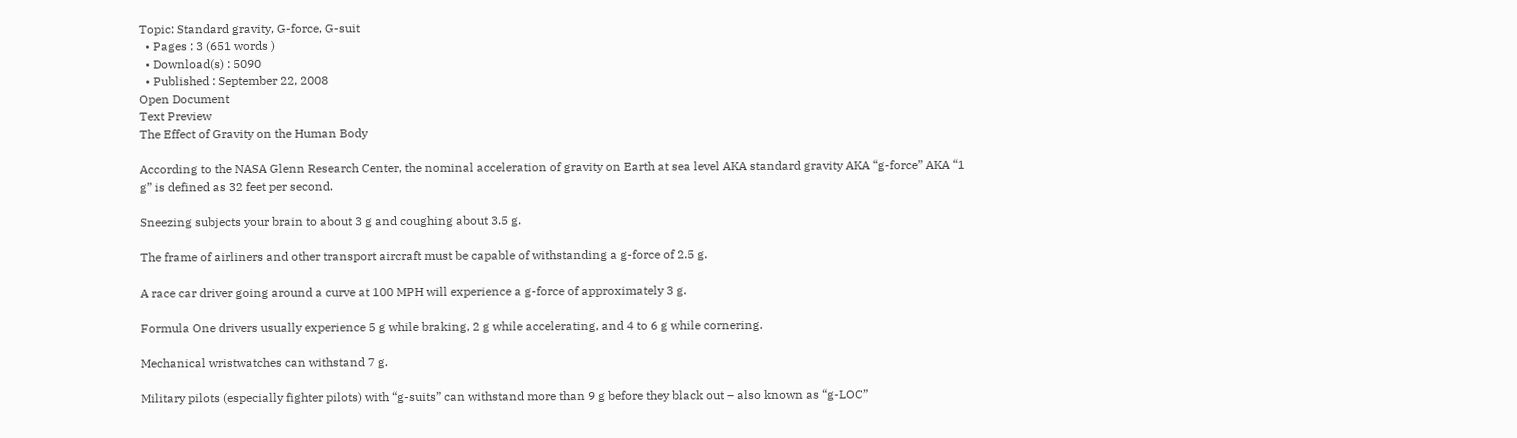Topic: Standard gravity, G-force, G-suit
  • Pages : 3 (651 words )
  • Download(s) : 5090
  • Published : September 22, 2008
Open Document
Text Preview
The Effect of Gravity on the Human Body

According to the NASA Glenn Research Center, the nominal acceleration of gravity on Earth at sea level AKA standard gravity AKA “g-force” AKA “1 g” is defined as 32 feet per second.

Sneezing subjects your brain to about 3 g and coughing about 3.5 g.

The frame of airliners and other transport aircraft must be capable of withstanding a g-force of 2.5 g.

A race car driver going around a curve at 100 MPH will experience a g-force of approximately 3 g.

Formula One drivers usually experience 5 g while braking, 2 g while accelerating, and 4 to 6 g while cornering.

Mechanical wristwatches can withstand 7 g.

Military pilots (especially fighter pilots) with “g-suits” can withstand more than 9 g before they black out – also known as “g-LOC”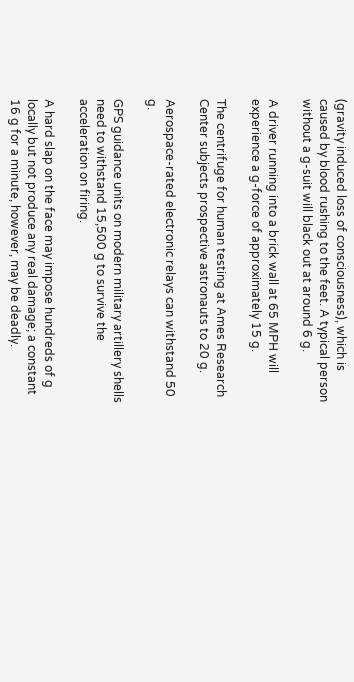(gravity induced loss of consciousness), which is caused by blood rushing to the feet. A typical person without a g-suit will black out at around 6 g.

A driver running into a brick wall at 65 MPH will experience a g-force of approximately 15 g.

The centrifuge for human testing at Ames Research Center subjects prospective astronauts to 20 g.

Aerospace-rated electronic relays can withstand 50 g.

GPS guidance units on modern military artillery shells need to withstand 15,500 g to survive the acceleration on firing.

A hard slap on the face may impose hundreds of g locally but not produce any real damage; a constant 16 g for a minute, however, may be deadly.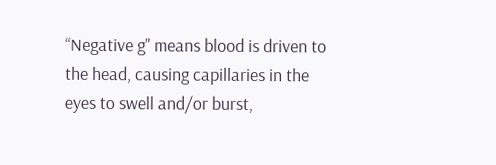“Negative g" means blood is driven to the head, causing capillaries in the eyes to swell and/or burst,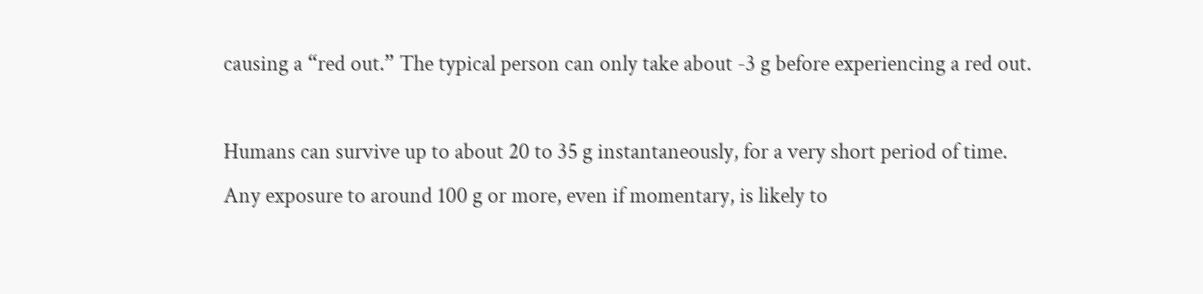causing a “red out.” The typical person can only take about -3 g before experiencing a red out.

Humans can survive up to about 20 to 35 g instantaneously, for a very short period of time. Any exposure to around 100 g or more, even if momentary, is likely to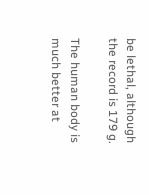be lethal, although the record is 179 g.

The human body is much better at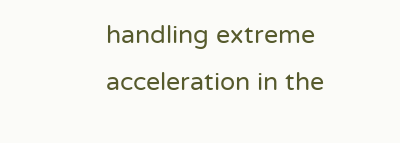handling extreme acceleration in the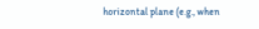horizontal plane (e.g., when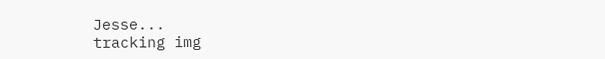Jesse...
tracking img